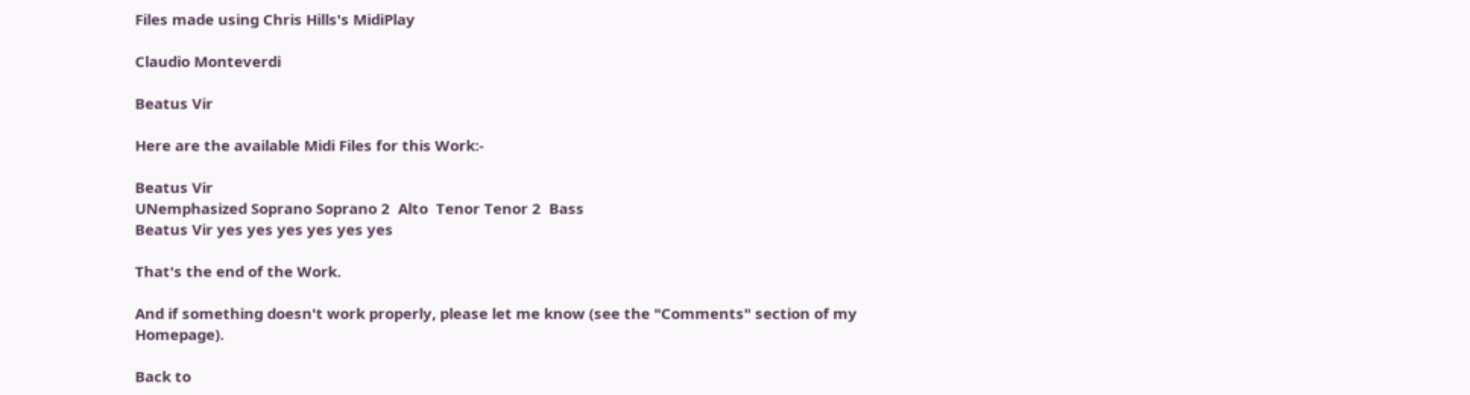Files made using Chris Hills's MidiPlay

Claudio Monteverdi

Beatus Vir

Here are the available Midi Files for this Work:-

Beatus Vir
UNemphasized Soprano Soprano 2  Alto  Tenor Tenor 2  Bass
Beatus Vir yes yes yes yes yes yes

That's the end of the Work.

And if something doesn't work properly, please let me know (see the "Comments" section of my Homepage).

Back to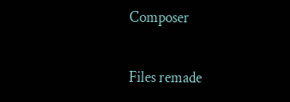Composer

Files remade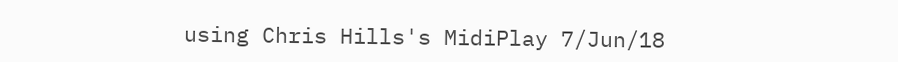using Chris Hills's MidiPlay 7/Jun/18